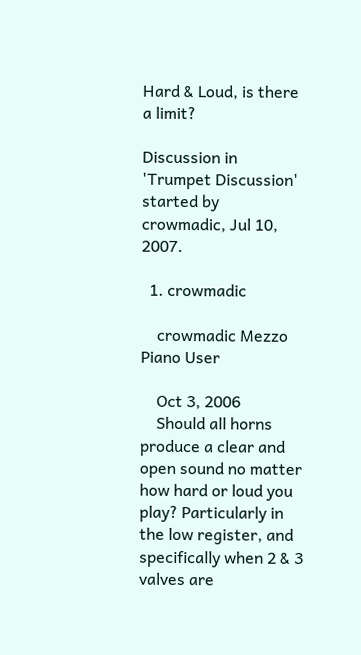Hard & Loud, is there a limit?

Discussion in 'Trumpet Discussion' started by crowmadic, Jul 10, 2007.

  1. crowmadic

    crowmadic Mezzo Piano User

    Oct 3, 2006
    Should all horns produce a clear and open sound no matter how hard or loud you play? Particularly in the low register, and specifically when 2 & 3 valves are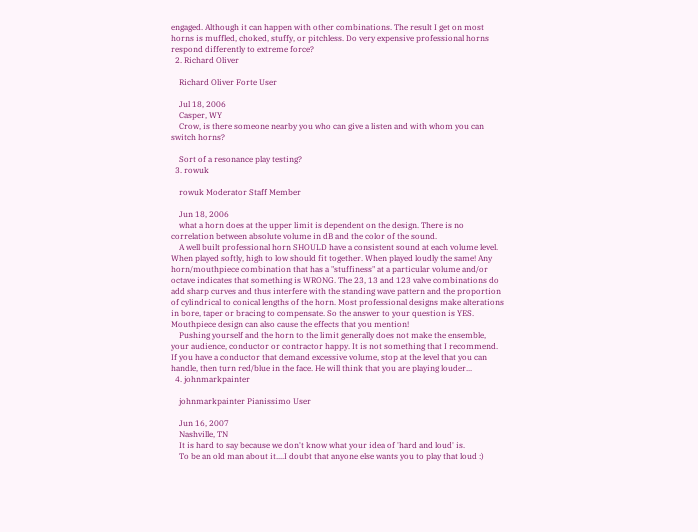engaged. Although it can happen with other combinations. The result I get on most horns is muffled, choked, stuffy, or pitchless. Do very expensive professional horns respond differently to extreme force?
  2. Richard Oliver

    Richard Oliver Forte User

    Jul 18, 2006
    Casper, WY
    Crow, is there someone nearby you who can give a listen and with whom you can switch horns?

    Sort of a resonance play testing?
  3. rowuk

    rowuk Moderator Staff Member

    Jun 18, 2006
    what a horn does at the upper limit is dependent on the design. There is no correlation between absolute volume in dB and the color of the sound.
    A well built professional horn SHOULD have a consistent sound at each volume level. When played softly, high to low should fit together. When played loudly the same! Any horn/mouthpiece combination that has a "stuffiness" at a particular volume and/or octave indicates that something is WRONG. The 23, 13 and 123 valve combinations do add sharp curves and thus interfere with the standing wave pattern and the proportion of cylindrical to conical lengths of the horn. Most professional designs make alterations in bore, taper or bracing to compensate. So the answer to your question is YES. Mouthpiece design can also cause the effects that you mention!
    Pushing yourself and the horn to the limit generally does not make the ensemble, your audience, conductor or contractor happy. It is not something that I recommend. If you have a conductor that demand excessive volume, stop at the level that you can handle, then turn red/blue in the face. He will think that you are playing louder...
  4. johnmarkpainter

    johnmarkpainter Pianissimo User

    Jun 16, 2007
    Nashville, TN
    It is hard to say because we don't know what your idea of 'hard and loud' is.
    To be an old man about it....I doubt that anyone else wants you to play that loud :)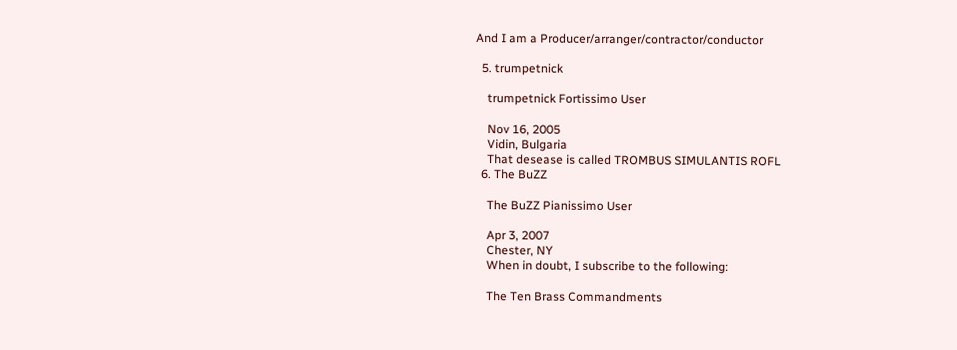And I am a Producer/arranger/contractor/conductor

  5. trumpetnick

    trumpetnick Fortissimo User

    Nov 16, 2005
    Vidin, Bulgaria
    That desease is called TROMBUS SIMULANTIS ROFL
  6. The BuZZ

    The BuZZ Pianissimo User

    Apr 3, 2007
    Chester, NY
    When in doubt, I subscribe to the following:

    The Ten Brass Commandments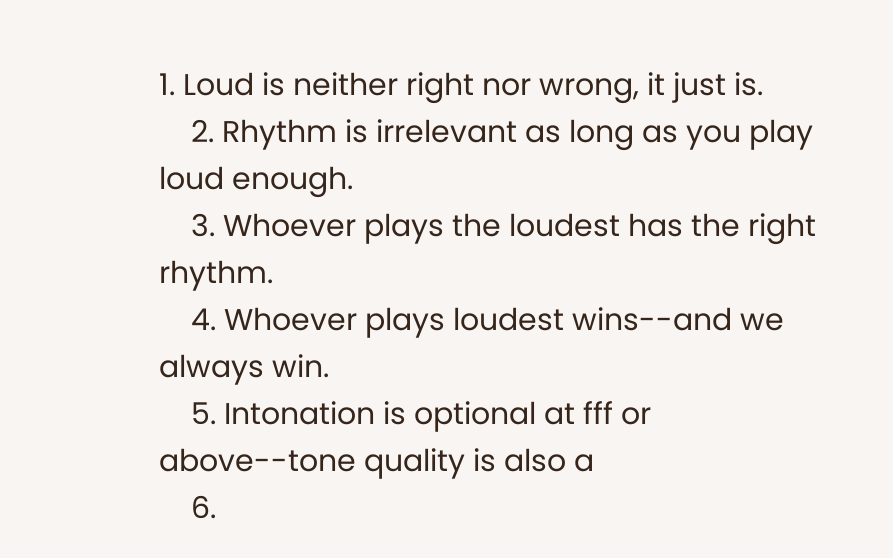1. Loud is neither right nor wrong, it just is.
    2. Rhythm is irrelevant as long as you play loud enough.
    3. Whoever plays the loudest has the right rhythm.
    4. Whoever plays loudest wins--and we always win.
    5. Intonation is optional at fff or above--tone quality is also a
    6.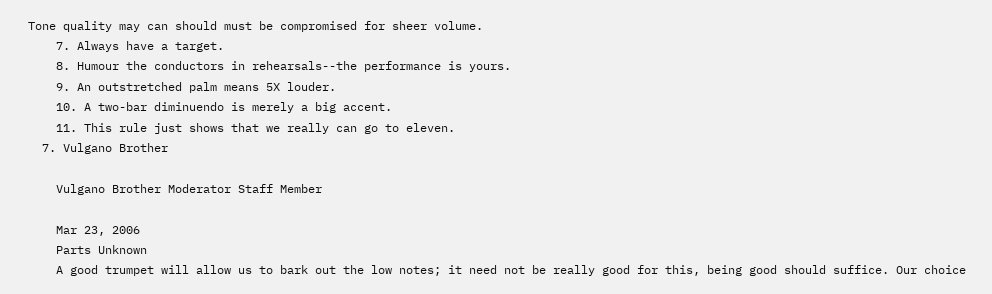Tone quality may can should must be compromised for sheer volume.
    7. Always have a target.
    8. Humour the conductors in rehearsals--the performance is yours.
    9. An outstretched palm means 5X louder.
    10. A two-bar diminuendo is merely a big accent.
    11. This rule just shows that we really can go to eleven.
  7. Vulgano Brother

    Vulgano Brother Moderator Staff Member

    Mar 23, 2006
    Parts Unknown
    A good trumpet will allow us to bark out the low notes; it need not be really good for this, being good should suffice. Our choice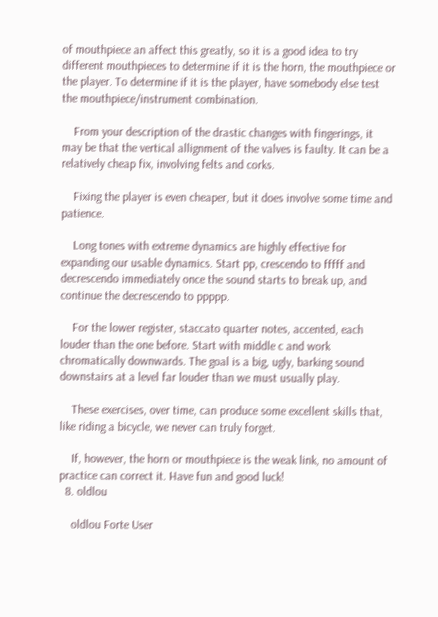of mouthpiece an affect this greatly, so it is a good idea to try different mouthpieces to determine if it is the horn, the mouthpiece or the player. To determine if it is the player, have somebody else test the mouthpiece/instrument combination.

    From your description of the drastic changes with fingerings, it may be that the vertical allignment of the valves is faulty. It can be a relatively cheap fix, involving felts and corks.

    Fixing the player is even cheaper, but it does involve some time and patience.

    Long tones with extreme dynamics are highly effective for expanding our usable dynamics. Start pp, crescendo to fffff and decrescendo immediately once the sound starts to break up, and continue the decrescendo to ppppp.

    For the lower register, staccato quarter notes, accented, each louder than the one before. Start with middle c and work chromatically downwards. The goal is a big, ugly, barking sound downstairs at a level far louder than we must usually play.

    These exercises, over time, can produce some excellent skills that, like riding a bicycle, we never can truly forget.

    If, however, the horn or mouthpiece is the weak link, no amount of practice can correct it. Have fun and good luck!
  8. oldlou

    oldlou Forte User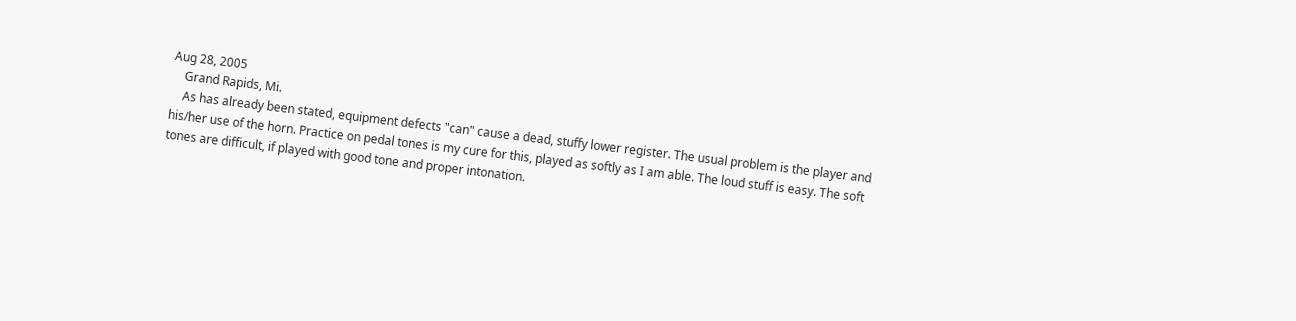Aug 28, 2005
    Grand Rapids, Mi.
    As has already been stated, equipment defects "can" cause a dead, stuffy lower register. The usual problem is the player and his/her use of the horn. Practice on pedal tones is my cure for this, played as softly as I am able. The loud stuff is easy. The soft tones are difficult, if played with good tone and proper intonation.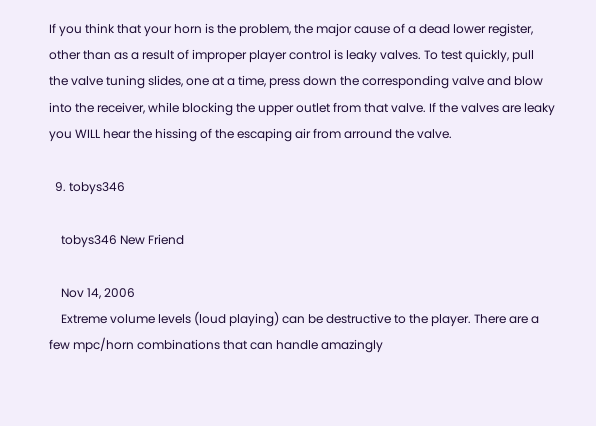If you think that your horn is the problem, the major cause of a dead lower register, other than as a result of improper player control is leaky valves. To test quickly, pull the valve tuning slides, one at a time, press down the corresponding valve and blow into the receiver, while blocking the upper outlet from that valve. If the valves are leaky you WILL hear the hissing of the escaping air from arround the valve.

  9. tobys346

    tobys346 New Friend

    Nov 14, 2006
    Extreme volume levels (loud playing) can be destructive to the player. There are a few mpc/horn combinations that can handle amazingly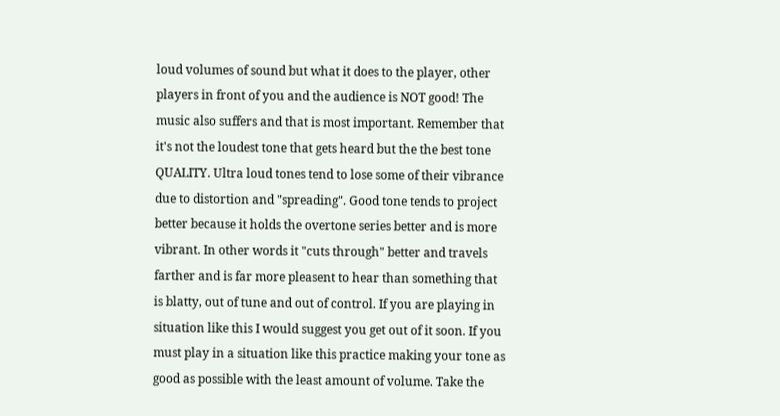loud volumes of sound but what it does to the player, other players in front of you and the audience is NOT good! The music also suffers and that is most important. Remember that it's not the loudest tone that gets heard but the the best tone QUALITY. Ultra loud tones tend to lose some of their vibrance due to distortion and "spreading". Good tone tends to project better because it holds the overtone series better and is more vibrant. In other words it "cuts through" better and travels farther and is far more pleasent to hear than something that is blatty, out of tune and out of control. If you are playing in situation like this I would suggest you get out of it soon. If you must play in a situation like this practice making your tone as good as possible with the least amount of volume. Take the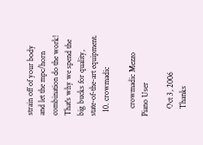strain off of your body and let the mpc/horn combination do the work! That's why we spend the big bucks for quality, state-of-the-art equipment.
  10. crowmadic

    crowmadic Mezzo Piano User

    Oct 3, 2006
    Thanks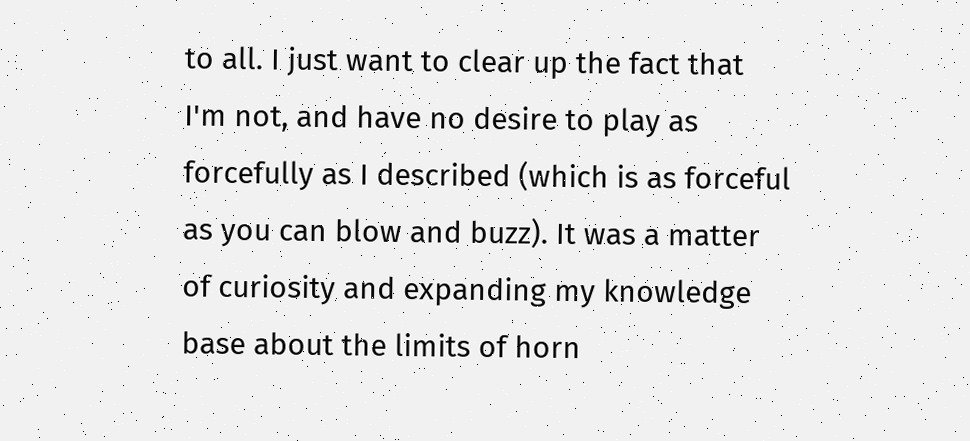to all. I just want to clear up the fact that I'm not, and have no desire to play as forcefully as I described (which is as forceful as you can blow and buzz). It was a matter of curiosity and expanding my knowledge base about the limits of horn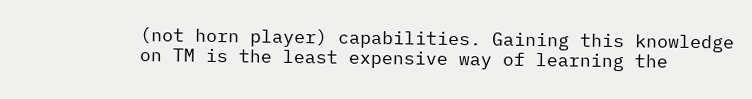(not horn player) capabilities. Gaining this knowledge on TM is the least expensive way of learning the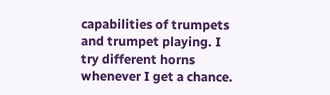capabilities of trumpets and trumpet playing. I try different horns whenever I get a chance.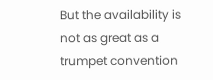But the availability is not as great as a trumpet convention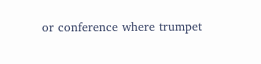or conference where trumpet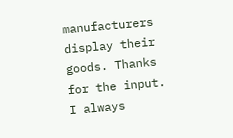manufacturers display their goods. Thanks for the input. I always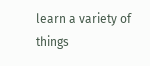learn a variety of things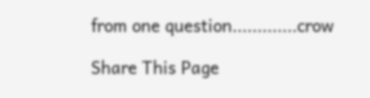from one question.............crow

Share This Page